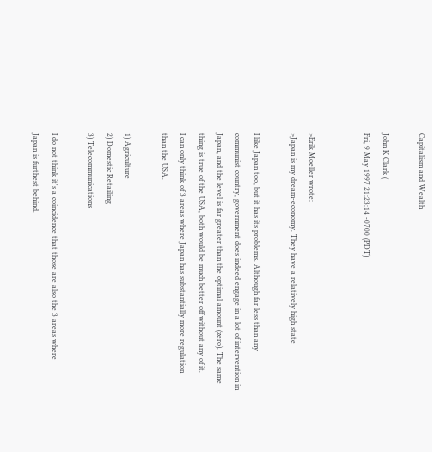Capitalism and Wealth

John K Clark (
Fri, 9 May 1997 21:23:14 -0700 (PDT)


>Erik Moeller wrote:
>Japan is my dream-economy. They have a relatively high state

I like Japan too, but it has its problems. Although far less than any
communist country, government does indeed engage in a lot of intervention in
Japan, and the level is far greater than the optimal amount (zero). The same
thing is true of the USA, both would be much better off without any of it.
I can only think of 3 areas where Japan has substantially more regulation
than the USA.

1) Agriculture
2) Domestic Retailing
3) Telecommunications

I do not think it's a coincidence that those are also the 3 areas where
Japan is furthest behind.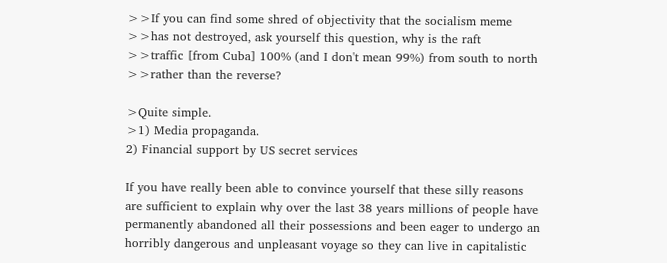>>If you can find some shred of objectivity that the socialism meme
>>has not destroyed, ask yourself this question, why is the raft
>>traffic [from Cuba] 100% (and I don't mean 99%) from south to north
>>rather than the reverse?

>Quite simple.
>1) Media propaganda.
2) Financial support by US secret services

If you have really been able to convince yourself that these silly reasons
are sufficient to explain why over the last 38 years millions of people have
permanently abandoned all their possessions and been eager to undergo an
horribly dangerous and unpleasant voyage so they can live in capitalistic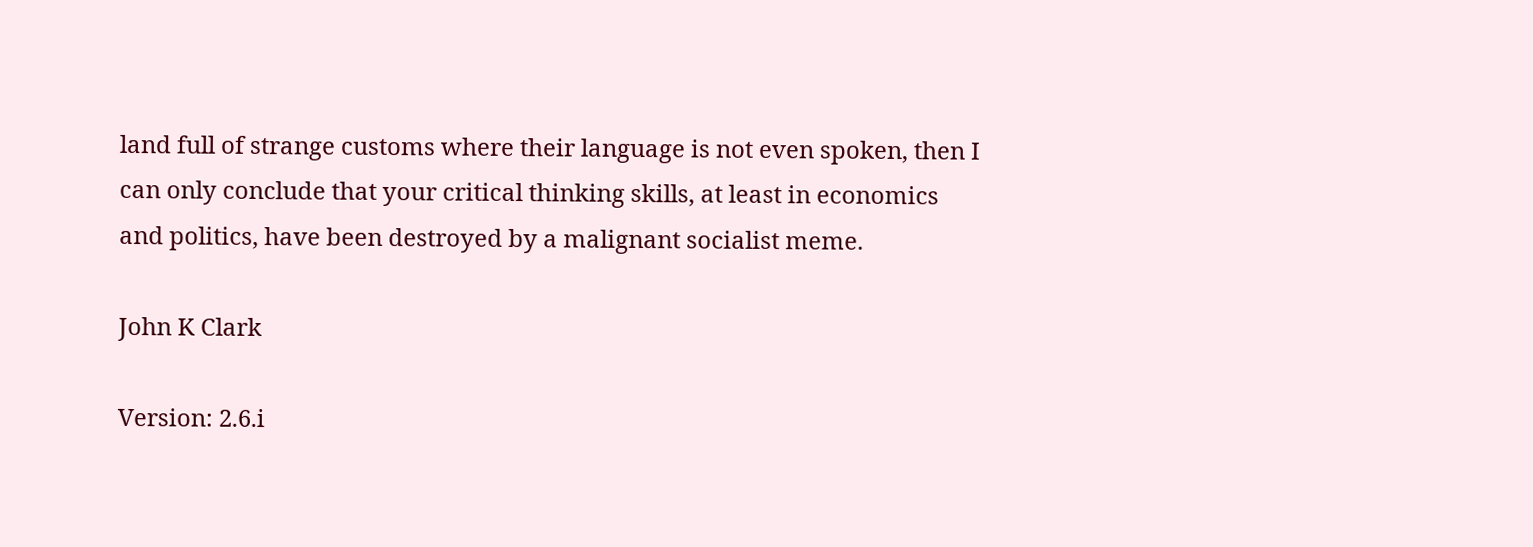land full of strange customs where their language is not even spoken, then I
can only conclude that your critical thinking skills, at least in economics
and politics, have been destroyed by a malignant socialist meme.

John K Clark

Version: 2.6.i